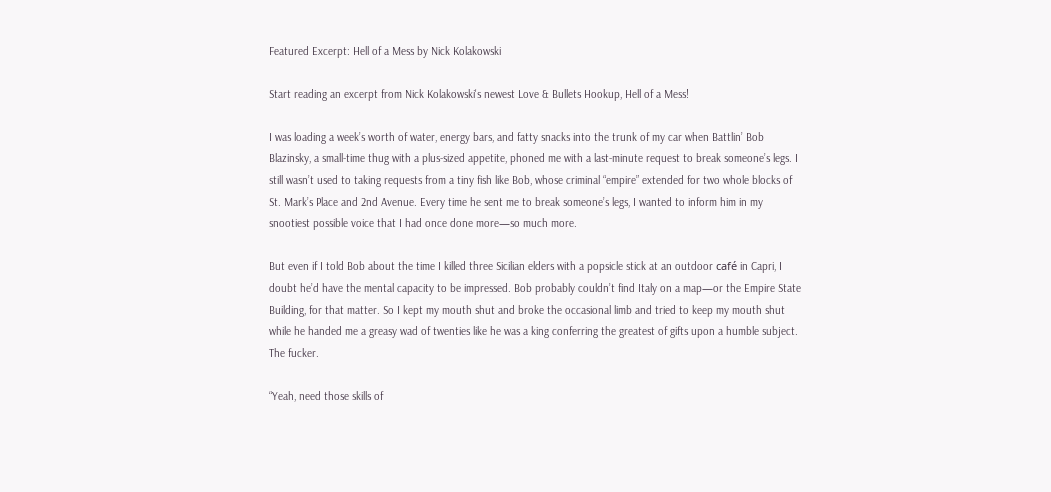Featured Excerpt: Hell of a Mess by Nick Kolakowski

Start reading an excerpt from Nick Kolakowski's newest Love & Bullets Hookup, Hell of a Mess!

I was loading a week’s worth of water, energy bars, and fatty snacks into the trunk of my car when Battlin’ Bob Blazinsky, a small-time thug with a plus-sized appetite, phoned me with a last-minute request to break someone’s legs. I still wasn’t used to taking requests from a tiny fish like Bob, whose criminal “empire” extended for two whole blocks of St. Mark’s Place and 2nd Avenue. Every time he sent me to break someone’s legs, I wanted to inform him in my snootiest possible voice that I had once done more—so much more.

But even if I told Bob about the time I killed three Sicilian elders with a popsicle stick at an outdoor café in Capri, I doubt he’d have the mental capacity to be impressed. Bob probably couldn’t find Italy on a map—or the Empire State Building, for that matter. So I kept my mouth shut and broke the occasional limb and tried to keep my mouth shut while he handed me a greasy wad of twenties like he was a king conferring the greatest of gifts upon a humble subject. The fucker.

“Yeah, need those skills of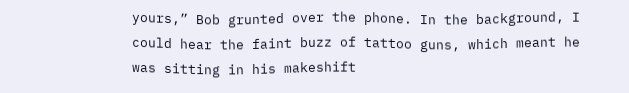yours,” Bob grunted over the phone. In the background, I could hear the faint buzz of tattoo guns, which meant he was sitting in his makeshift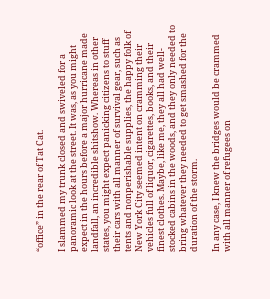“office” in the rear of Tat Cat.

I slammed my trunk closed and swiveled for a panoramic look at the street. It was, as you might expect in the hours before a major hurricane made landfall, an incredible shitshow. Whereas in other states, you might expect panicking citizens to stuff their cars with all manner of survival gear, such as tents and nonperishable supplies, the happy folk of New York City seemed intent on cramming their vehicles full of liquor, cigarettes, books, and their finest clothes. Maybe, like me, they all had well-stocked cabins in the woods, and they only needed to bring whatever they needed to get smashed for the duration of the storm.

In any case, I knew the bridges would be crammed with all manner of refugees on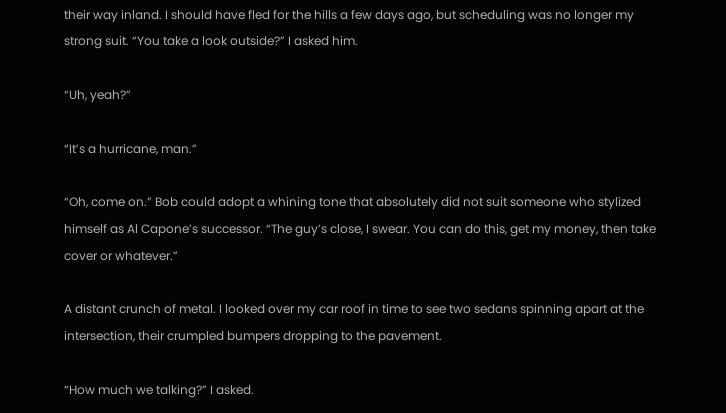their way inland. I should have fled for the hills a few days ago, but scheduling was no longer my strong suit. “You take a look outside?” I asked him.

“Uh, yeah?”

“It’s a hurricane, man.”

“Oh, come on.” Bob could adopt a whining tone that absolutely did not suit someone who stylized himself as Al Capone’s successor. “The guy’s close, I swear. You can do this, get my money, then take cover or whatever.”

A distant crunch of metal. I looked over my car roof in time to see two sedans spinning apart at the intersection, their crumpled bumpers dropping to the pavement.

“How much we talking?” I asked.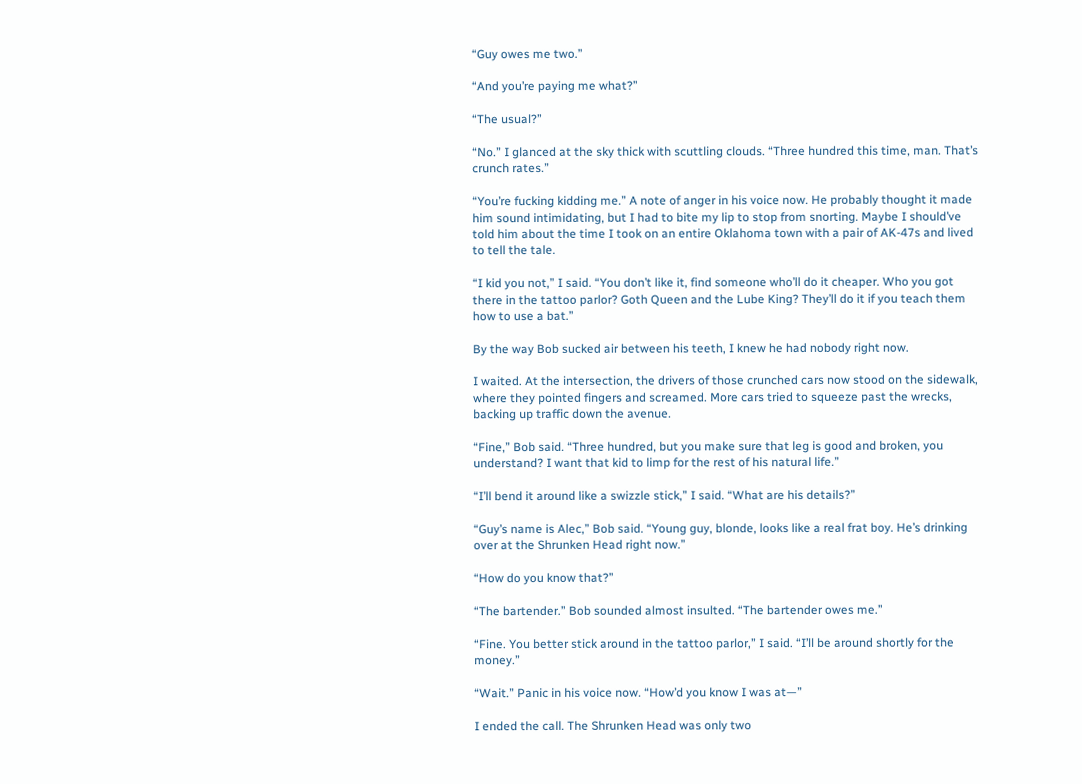“Guy owes me two.”

“And you’re paying me what?”

“The usual?”

“No.” I glanced at the sky thick with scuttling clouds. “Three hundred this time, man. That’s crunch rates.”

“You’re fucking kidding me.” A note of anger in his voice now. He probably thought it made him sound intimidating, but I had to bite my lip to stop from snorting. Maybe I should’ve told him about the time I took on an entire Oklahoma town with a pair of AK-47s and lived to tell the tale.

“I kid you not,” I said. “You don’t like it, find someone who’ll do it cheaper. Who you got there in the tattoo parlor? Goth Queen and the Lube King? They’ll do it if you teach them how to use a bat.”

By the way Bob sucked air between his teeth, I knew he had nobody right now.

I waited. At the intersection, the drivers of those crunched cars now stood on the sidewalk, where they pointed fingers and screamed. More cars tried to squeeze past the wrecks, backing up traffic down the avenue.

“Fine,” Bob said. “Three hundred, but you make sure that leg is good and broken, you understand? I want that kid to limp for the rest of his natural life.”

“I’ll bend it around like a swizzle stick,” I said. “What are his details?”

“Guy’s name is Alec,” Bob said. “Young guy, blonde, looks like a real frat boy. He’s drinking over at the Shrunken Head right now.”

“How do you know that?”

“The bartender.” Bob sounded almost insulted. “The bartender owes me.”

“Fine. You better stick around in the tattoo parlor,” I said. “I’ll be around shortly for the money.”

“Wait.” Panic in his voice now. “How’d you know I was at—”

I ended the call. The Shrunken Head was only two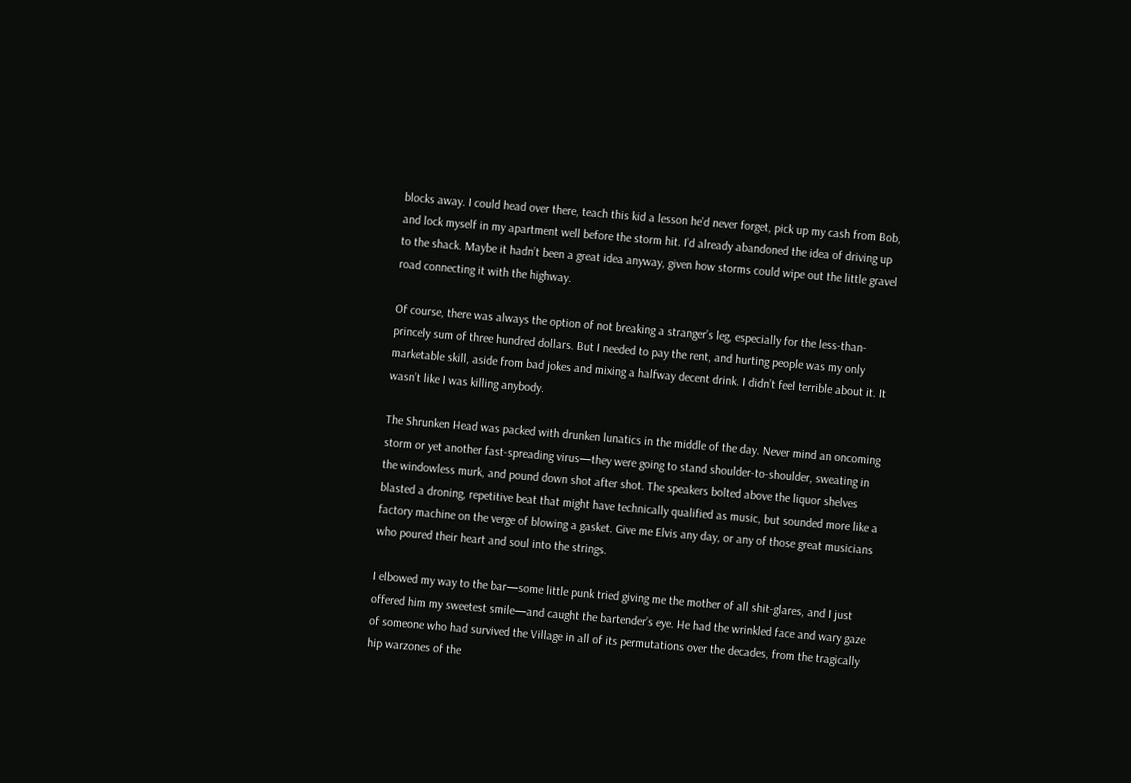blocks away. I could head over there, teach this kid a lesson he’d never forget, pick up my cash from Bob, and lock myself in my apartment well before the storm hit. I’d already abandoned the idea of driving up to the shack. Maybe it hadn’t been a great idea anyway, given how storms could wipe out the little gravel road connecting it with the highway.

Of course, there was always the option of not breaking a stranger’s leg, especially for the less-than-princely sum of three hundred dollars. But I needed to pay the rent, and hurting people was my only marketable skill, aside from bad jokes and mixing a halfway decent drink. I didn’t feel terrible about it. It wasn’t like I was killing anybody.

The Shrunken Head was packed with drunken lunatics in the middle of the day. Never mind an oncoming storm or yet another fast-spreading virus—they were going to stand shoulder-to-shoulder, sweating in the windowless murk, and pound down shot after shot. The speakers bolted above the liquor shelves blasted a droning, repetitive beat that might have technically qualified as music, but sounded more like a factory machine on the verge of blowing a gasket. Give me Elvis any day, or any of those great musicians who poured their heart and soul into the strings.

I elbowed my way to the bar—some little punk tried giving me the mother of all shit-glares, and I just offered him my sweetest smile—and caught the bartender’s eye. He had the wrinkled face and wary gaze of someone who had survived the Village in all of its permutations over the decades, from the tragically hip warzones of the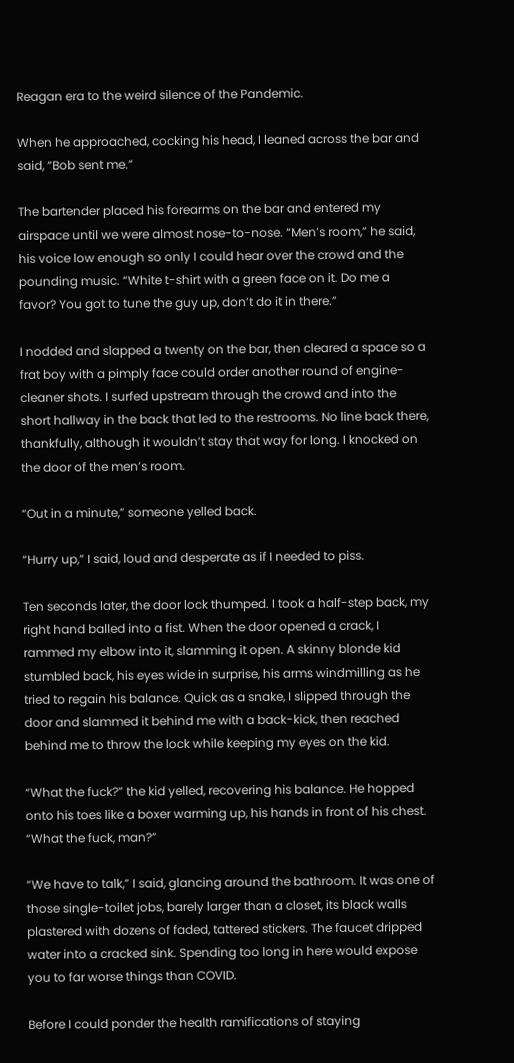Reagan era to the weird silence of the Pandemic.

When he approached, cocking his head, I leaned across the bar and said, “Bob sent me.”

The bartender placed his forearms on the bar and entered my airspace until we were almost nose-to-nose. “Men’s room,” he said, his voice low enough so only I could hear over the crowd and the pounding music. “White t-shirt with a green face on it. Do me a favor? You got to tune the guy up, don’t do it in there.”

I nodded and slapped a twenty on the bar, then cleared a space so a frat boy with a pimply face could order another round of engine-cleaner shots. I surfed upstream through the crowd and into the short hallway in the back that led to the restrooms. No line back there, thankfully, although it wouldn’t stay that way for long. I knocked on the door of the men’s room.

“Out in a minute,” someone yelled back.

“Hurry up,” I said, loud and desperate as if I needed to piss.

Ten seconds later, the door lock thumped. I took a half-step back, my right hand balled into a fist. When the door opened a crack, I rammed my elbow into it, slamming it open. A skinny blonde kid stumbled back, his eyes wide in surprise, his arms windmilling as he tried to regain his balance. Quick as a snake, I slipped through the door and slammed it behind me with a back-kick, then reached behind me to throw the lock while keeping my eyes on the kid.

“What the fuck?” the kid yelled, recovering his balance. He hopped onto his toes like a boxer warming up, his hands in front of his chest. “What the fuck, man?”

“We have to talk,” I said, glancing around the bathroom. It was one of those single-toilet jobs, barely larger than a closet, its black walls plastered with dozens of faded, tattered stickers. The faucet dripped water into a cracked sink. Spending too long in here would expose you to far worse things than COVID.

Before I could ponder the health ramifications of staying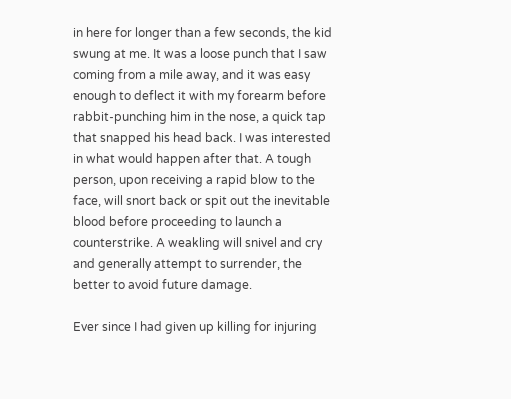in here for longer than a few seconds, the kid swung at me. It was a loose punch that I saw coming from a mile away, and it was easy enough to deflect it with my forearm before rabbit-punching him in the nose, a quick tap that snapped his head back. I was interested in what would happen after that. A tough person, upon receiving a rapid blow to the face, will snort back or spit out the inevitable blood before proceeding to launch a counterstrike. A weakling will snivel and cry and generally attempt to surrender, the better to avoid future damage.

Ever since I had given up killing for injuring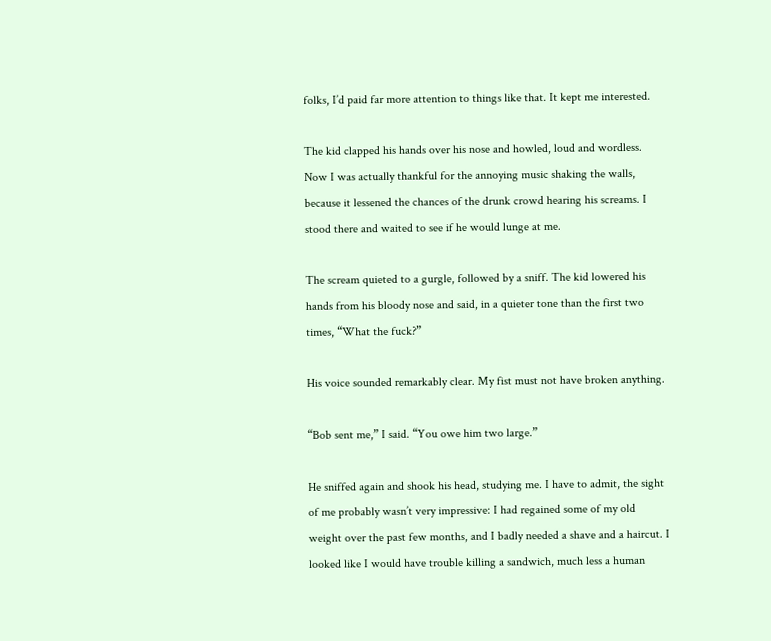folks, I’d paid far more attention to things like that. It kept me interested.

The kid clapped his hands over his nose and howled, loud and wordless. Now I was actually thankful for the annoying music shaking the walls, because it lessened the chances of the drunk crowd hearing his screams. I stood there and waited to see if he would lunge at me.

The scream quieted to a gurgle, followed by a sniff. The kid lowered his hands from his bloody nose and said, in a quieter tone than the first two times, “What the fuck?”

His voice sounded remarkably clear. My fist must not have broken anything.

“Bob sent me,” I said. “You owe him two large.”

He sniffed again and shook his head, studying me. I have to admit, the sight of me probably wasn’t very impressive: I had regained some of my old weight over the past few months, and I badly needed a shave and a haircut. I looked like I would have trouble killing a sandwich, much less a human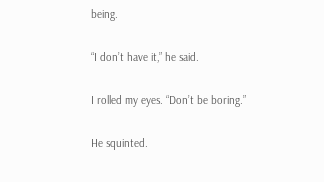being.

“I don’t have it,” he said.

I rolled my eyes. “Don’t be boring.”

He squinted.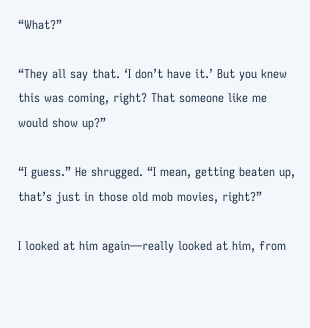“What?”

“They all say that. ‘I don’t have it.’ But you knew this was coming, right? That someone like me would show up?”

“I guess.” He shrugged. “I mean, getting beaten up, that’s just in those old mob movies, right?”

I looked at him again—really looked at him, from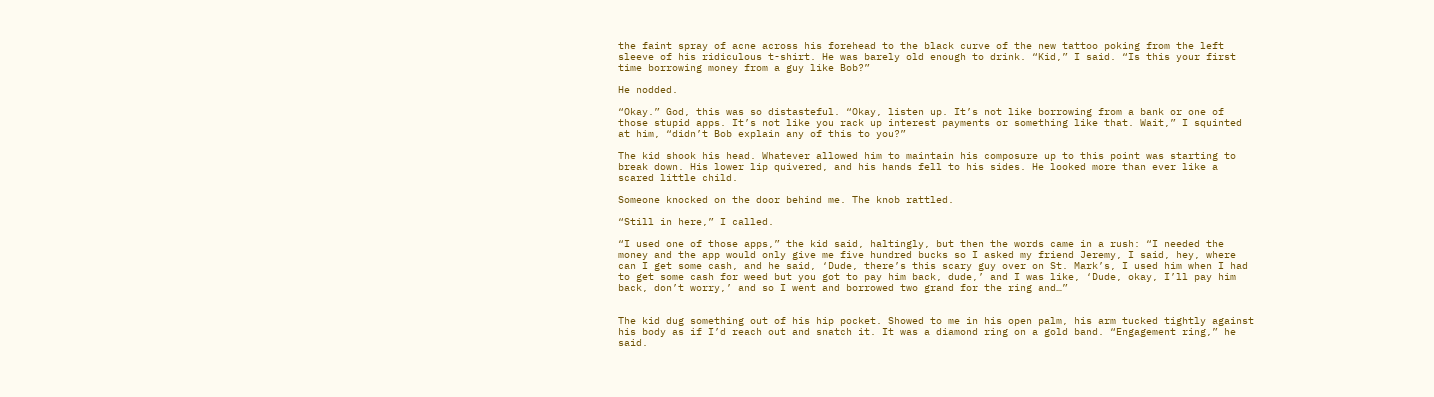the faint spray of acne across his forehead to the black curve of the new tattoo poking from the left sleeve of his ridiculous t-shirt. He was barely old enough to drink. “Kid,” I said. “Is this your first time borrowing money from a guy like Bob?”

He nodded.

“Okay.” God, this was so distasteful. “Okay, listen up. It’s not like borrowing from a bank or one of those stupid apps. It’s not like you rack up interest payments or something like that. Wait,” I squinted at him, “didn’t Bob explain any of this to you?”

The kid shook his head. Whatever allowed him to maintain his composure up to this point was starting to break down. His lower lip quivered, and his hands fell to his sides. He looked more than ever like a scared little child.

Someone knocked on the door behind me. The knob rattled.

“Still in here,” I called.

“I used one of those apps,” the kid said, haltingly, but then the words came in a rush: “I needed the money and the app would only give me five hundred bucks so I asked my friend Jeremy, I said, hey, where can I get some cash, and he said, ‘Dude, there’s this scary guy over on St. Mark’s, I used him when I had to get some cash for weed but you got to pay him back, dude,’ and I was like, ‘Dude, okay, I’ll pay him back, don’t worry,’ and so I went and borrowed two grand for the ring and…”


The kid dug something out of his hip pocket. Showed to me in his open palm, his arm tucked tightly against his body as if I’d reach out and snatch it. It was a diamond ring on a gold band. “Engagement ring,” he said.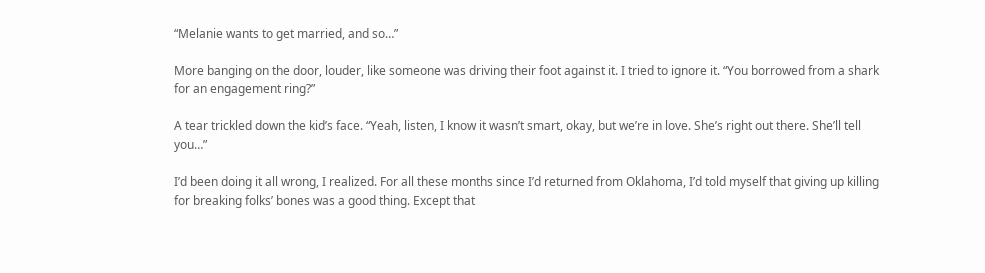“Melanie wants to get married, and so…”

More banging on the door, louder, like someone was driving their foot against it. I tried to ignore it. “You borrowed from a shark for an engagement ring?”

A tear trickled down the kid’s face. “Yeah, listen, I know it wasn’t smart, okay, but we’re in love. She’s right out there. She’ll tell you…”

I’d been doing it all wrong, I realized. For all these months since I’d returned from Oklahoma, I’d told myself that giving up killing for breaking folks’ bones was a good thing. Except that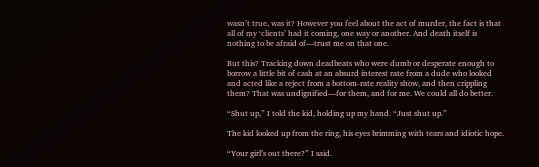wasn’t true, was it? However you feel about the act of murder, the fact is that all of my ‘clients’ had it coming, one way or another. And death itself is nothing to be afraid of—trust me on that one.

But this? Tracking down deadbeats who were dumb or desperate enough to borrow a little bit of cash at an absurd interest rate from a dude who looked and acted like a reject from a bottom-rate reality show, and then crippling them? That was undignified—for them, and for me. We could all do better.

“Shut up,” I told the kid, holding up my hand. “Just shut up.”

The kid looked up from the ring, his eyes brimming with tears and idiotic hope.

“Your girl’s out there?” I said.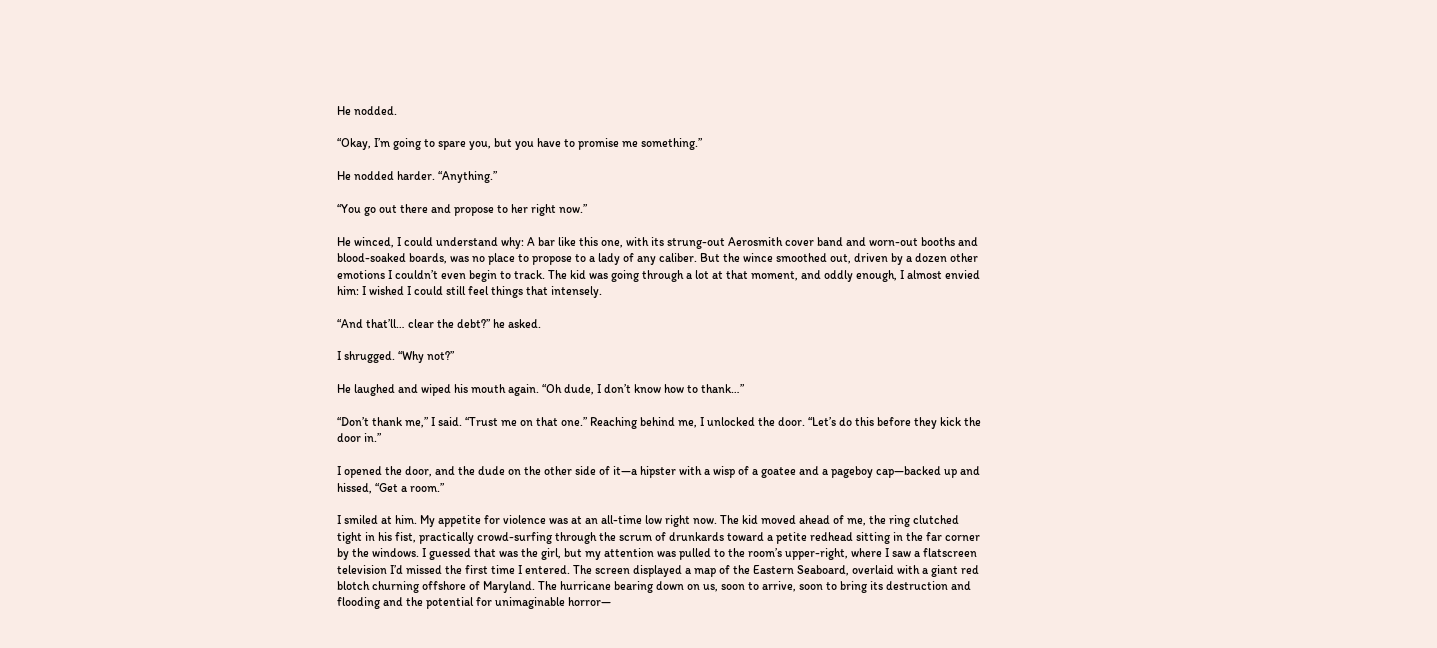He nodded.

“Okay, I’m going to spare you, but you have to promise me something.”

He nodded harder. “Anything.”

“You go out there and propose to her right now.”

He winced, I could understand why: A bar like this one, with its strung-out Aerosmith cover band and worn-out booths and blood-soaked boards, was no place to propose to a lady of any caliber. But the wince smoothed out, driven by a dozen other emotions I couldn’t even begin to track. The kid was going through a lot at that moment, and oddly enough, I almost envied him: I wished I could still feel things that intensely.

“And that’ll… clear the debt?” he asked.

I shrugged. “Why not?”

He laughed and wiped his mouth again. “Oh dude, I don’t know how to thank…”

“Don’t thank me,” I said. “Trust me on that one.” Reaching behind me, I unlocked the door. “Let’s do this before they kick the door in.”

I opened the door, and the dude on the other side of it—a hipster with a wisp of a goatee and a pageboy cap—backed up and hissed, “Get a room.”

I smiled at him. My appetite for violence was at an all-time low right now. The kid moved ahead of me, the ring clutched tight in his fist, practically crowd-surfing through the scrum of drunkards toward a petite redhead sitting in the far corner by the windows. I guessed that was the girl, but my attention was pulled to the room’s upper-right, where I saw a flatscreen television I’d missed the first time I entered. The screen displayed a map of the Eastern Seaboard, overlaid with a giant red blotch churning offshore of Maryland. The hurricane bearing down on us, soon to arrive, soon to bring its destruction and flooding and the potential for unimaginable horror—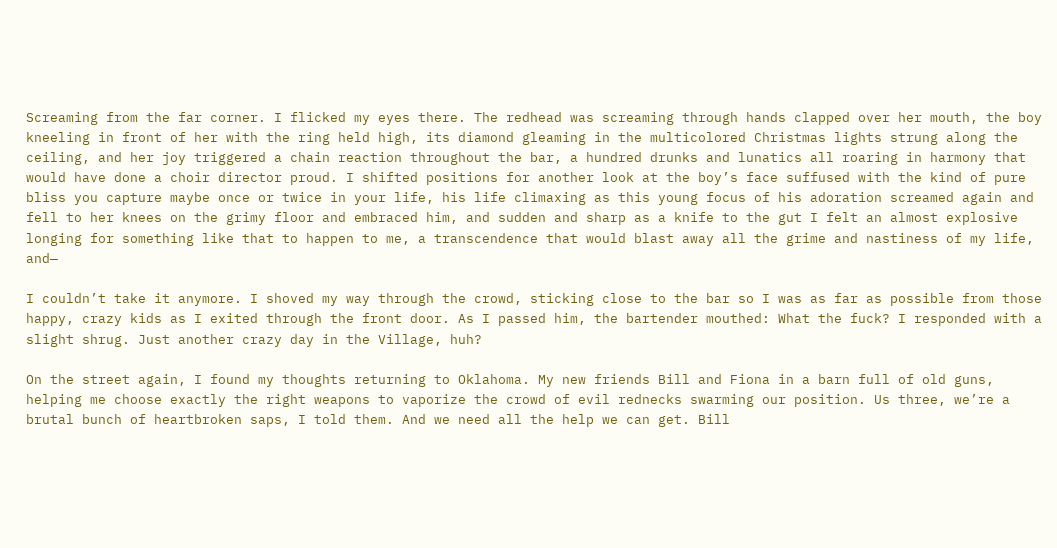Screaming from the far corner. I flicked my eyes there. The redhead was screaming through hands clapped over her mouth, the boy kneeling in front of her with the ring held high, its diamond gleaming in the multicolored Christmas lights strung along the ceiling, and her joy triggered a chain reaction throughout the bar, a hundred drunks and lunatics all roaring in harmony that would have done a choir director proud. I shifted positions for another look at the boy’s face suffused with the kind of pure bliss you capture maybe once or twice in your life, his life climaxing as this young focus of his adoration screamed again and fell to her knees on the grimy floor and embraced him, and sudden and sharp as a knife to the gut I felt an almost explosive longing for something like that to happen to me, a transcendence that would blast away all the grime and nastiness of my life, and—

I couldn’t take it anymore. I shoved my way through the crowd, sticking close to the bar so I was as far as possible from those happy, crazy kids as I exited through the front door. As I passed him, the bartender mouthed: What the fuck? I responded with a slight shrug. Just another crazy day in the Village, huh?

On the street again, I found my thoughts returning to Oklahoma. My new friends Bill and Fiona in a barn full of old guns, helping me choose exactly the right weapons to vaporize the crowd of evil rednecks swarming our position. Us three, we’re a brutal bunch of heartbroken saps, I told them. And we need all the help we can get. Bill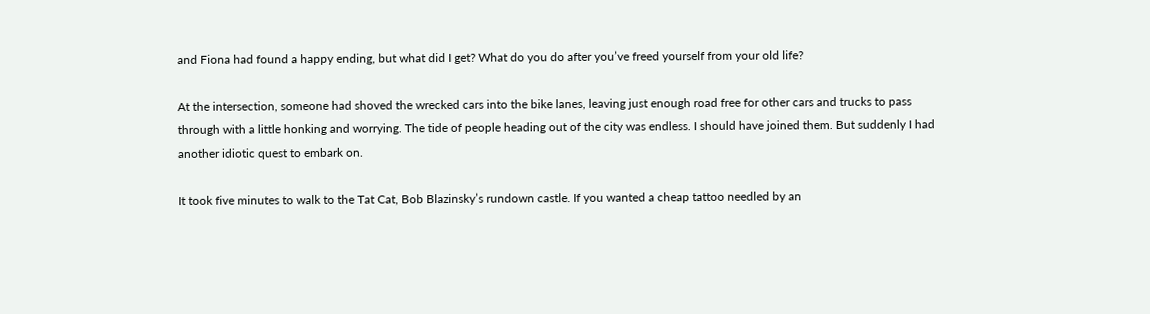and Fiona had found a happy ending, but what did I get? What do you do after you’ve freed yourself from your old life?

At the intersection, someone had shoved the wrecked cars into the bike lanes, leaving just enough road free for other cars and trucks to pass through with a little honking and worrying. The tide of people heading out of the city was endless. I should have joined them. But suddenly I had another idiotic quest to embark on.

It took five minutes to walk to the Tat Cat, Bob Blazinsky’s rundown castle. If you wanted a cheap tattoo needled by an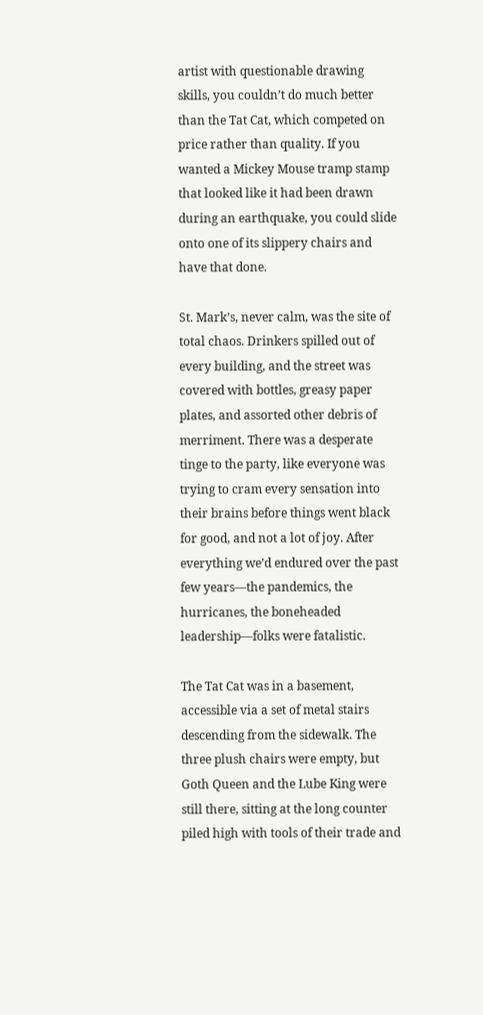artist with questionable drawing skills, you couldn’t do much better than the Tat Cat, which competed on price rather than quality. If you wanted a Mickey Mouse tramp stamp that looked like it had been drawn during an earthquake, you could slide onto one of its slippery chairs and have that done.

St. Mark’s, never calm, was the site of total chaos. Drinkers spilled out of every building, and the street was covered with bottles, greasy paper plates, and assorted other debris of merriment. There was a desperate tinge to the party, like everyone was trying to cram every sensation into their brains before things went black for good, and not a lot of joy. After everything we’d endured over the past few years—the pandemics, the hurricanes, the boneheaded leadership—folks were fatalistic.

The Tat Cat was in a basement, accessible via a set of metal stairs descending from the sidewalk. The three plush chairs were empty, but Goth Queen and the Lube King were still there, sitting at the long counter piled high with tools of their trade and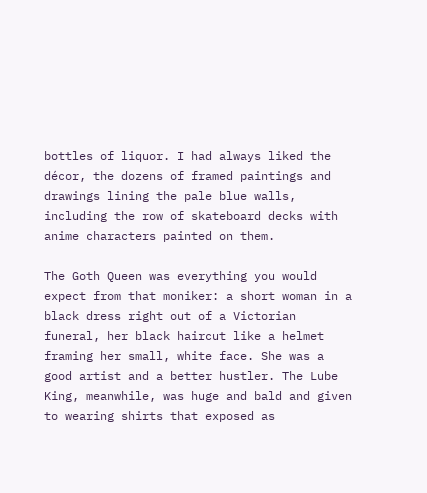bottles of liquor. I had always liked the décor, the dozens of framed paintings and drawings lining the pale blue walls, including the row of skateboard decks with anime characters painted on them.

The Goth Queen was everything you would expect from that moniker: a short woman in a black dress right out of a Victorian funeral, her black haircut like a helmet framing her small, white face. She was a good artist and a better hustler. The Lube King, meanwhile, was huge and bald and given to wearing shirts that exposed as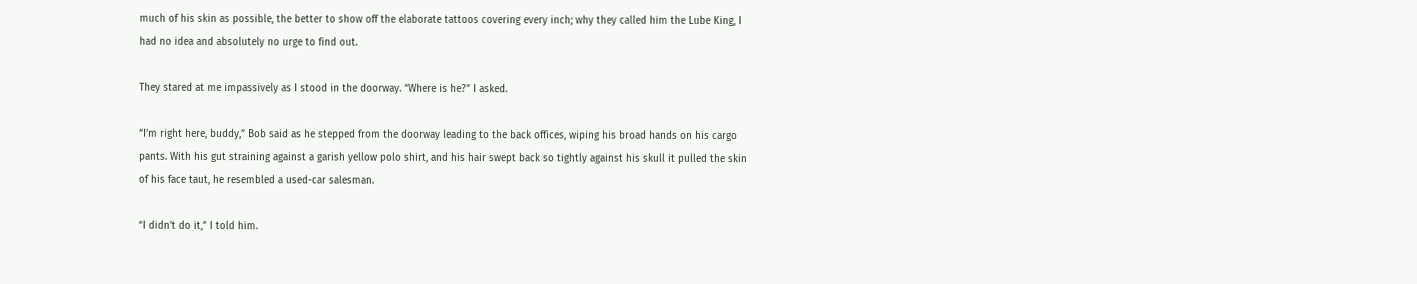much of his skin as possible, the better to show off the elaborate tattoos covering every inch; why they called him the Lube King, I had no idea and absolutely no urge to find out.

They stared at me impassively as I stood in the doorway. “Where is he?” I asked.

“I’m right here, buddy,” Bob said as he stepped from the doorway leading to the back offices, wiping his broad hands on his cargo pants. With his gut straining against a garish yellow polo shirt, and his hair swept back so tightly against his skull it pulled the skin of his face taut, he resembled a used-car salesman.

“I didn’t do it,” I told him.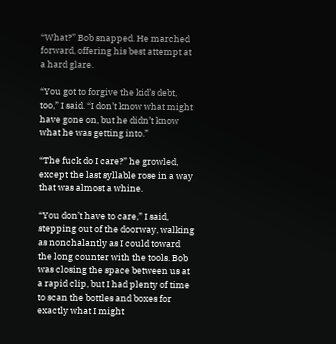“What?” Bob snapped. He marched forward, offering his best attempt at a hard glare.

“You got to forgive the kid’s debt, too,” I said. “I don’t know what might have gone on, but he didn’t know what he was getting into.”

“The fuck do I care?” he growled, except the last syllable rose in a way that was almost a whine.

“You don’t have to care,” I said, stepping out of the doorway, walking as nonchalantly as I could toward the long counter with the tools. Bob was closing the space between us at a rapid clip, but I had plenty of time to scan the bottles and boxes for exactly what I might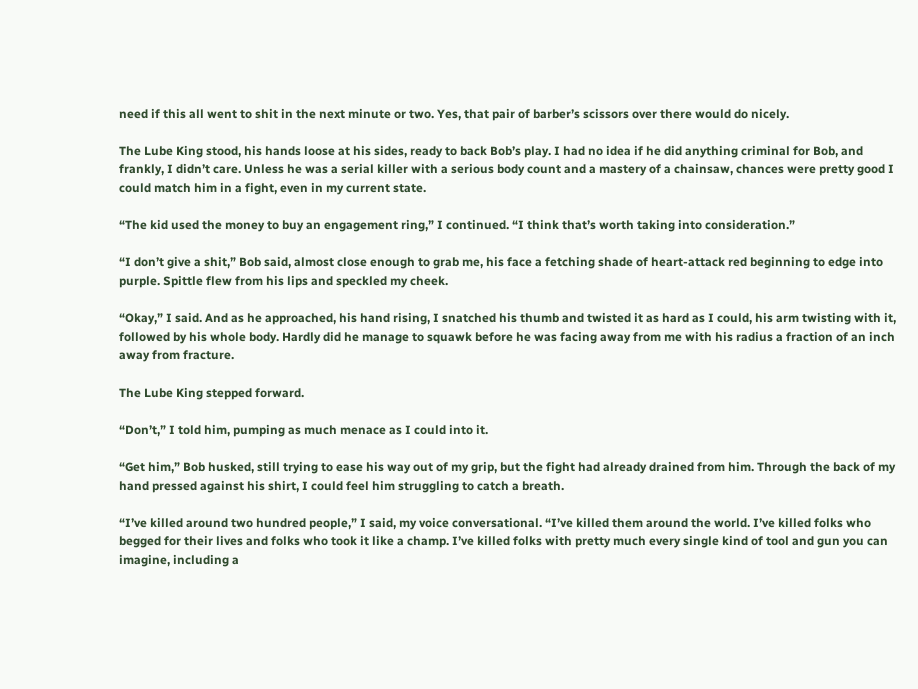need if this all went to shit in the next minute or two. Yes, that pair of barber’s scissors over there would do nicely.

The Lube King stood, his hands loose at his sides, ready to back Bob’s play. I had no idea if he did anything criminal for Bob, and frankly, I didn’t care. Unless he was a serial killer with a serious body count and a mastery of a chainsaw, chances were pretty good I could match him in a fight, even in my current state.

“The kid used the money to buy an engagement ring,” I continued. “I think that’s worth taking into consideration.”

“I don’t give a shit,” Bob said, almost close enough to grab me, his face a fetching shade of heart-attack red beginning to edge into purple. Spittle flew from his lips and speckled my cheek.

“Okay,” I said. And as he approached, his hand rising, I snatched his thumb and twisted it as hard as I could, his arm twisting with it, followed by his whole body. Hardly did he manage to squawk before he was facing away from me with his radius a fraction of an inch away from fracture.

The Lube King stepped forward.

“Don’t,” I told him, pumping as much menace as I could into it.

“Get him,” Bob husked, still trying to ease his way out of my grip, but the fight had already drained from him. Through the back of my hand pressed against his shirt, I could feel him struggling to catch a breath.

“I’ve killed around two hundred people,” I said, my voice conversational. “I’ve killed them around the world. I’ve killed folks who begged for their lives and folks who took it like a champ. I’ve killed folks with pretty much every single kind of tool and gun you can imagine, including a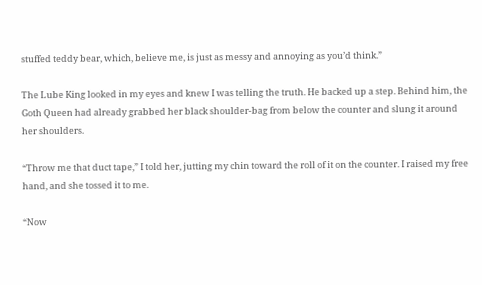stuffed teddy bear, which, believe me, is just as messy and annoying as you’d think.”

The Lube King looked in my eyes and knew I was telling the truth. He backed up a step. Behind him, the Goth Queen had already grabbed her black shoulder-bag from below the counter and slung it around her shoulders.

“Throw me that duct tape,” I told her, jutting my chin toward the roll of it on the counter. I raised my free hand, and she tossed it to me.

“Now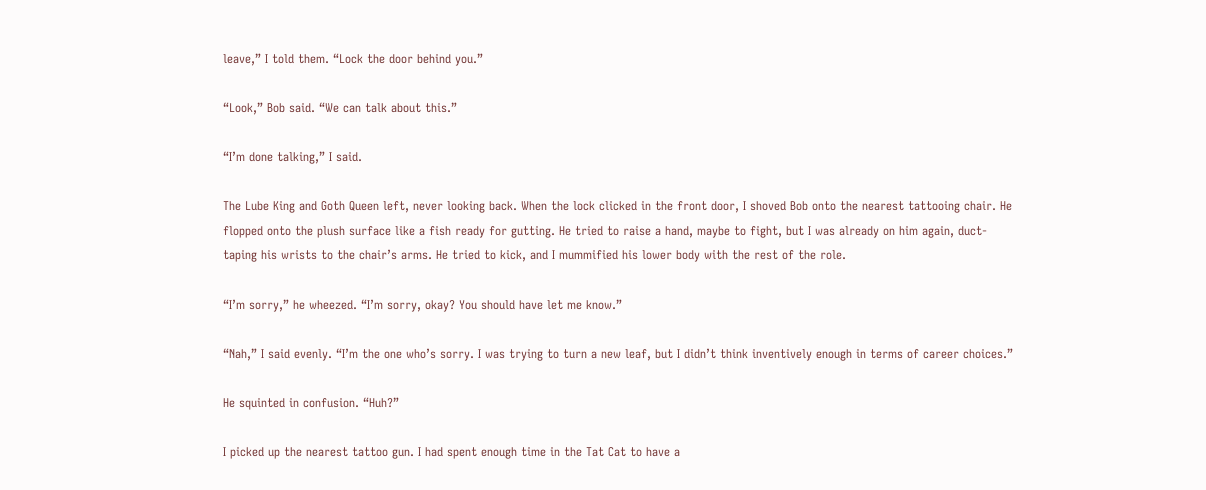leave,” I told them. “Lock the door behind you.”

“Look,” Bob said. “We can talk about this.”

“I’m done talking,” I said.

The Lube King and Goth Queen left, never looking back. When the lock clicked in the front door, I shoved Bob onto the nearest tattooing chair. He flopped onto the plush surface like a fish ready for gutting. He tried to raise a hand, maybe to fight, but I was already on him again, duct-taping his wrists to the chair’s arms. He tried to kick, and I mummified his lower body with the rest of the role.

“I’m sorry,” he wheezed. “I’m sorry, okay? You should have let me know.”

“Nah,” I said evenly. “I’m the one who’s sorry. I was trying to turn a new leaf, but I didn’t think inventively enough in terms of career choices.”

He squinted in confusion. “Huh?”

I picked up the nearest tattoo gun. I had spent enough time in the Tat Cat to have a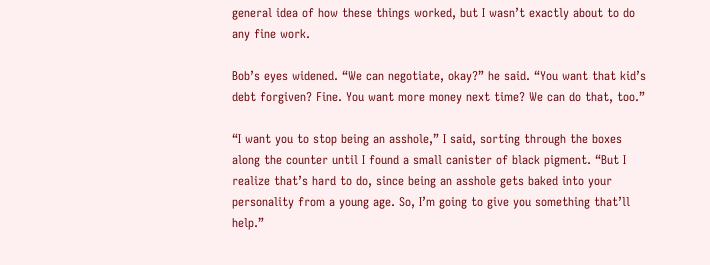general idea of how these things worked, but I wasn’t exactly about to do any fine work.

Bob’s eyes widened. “We can negotiate, okay?” he said. “You want that kid’s debt forgiven? Fine. You want more money next time? We can do that, too.”

“I want you to stop being an asshole,” I said, sorting through the boxes along the counter until I found a small canister of black pigment. “But I realize that’s hard to do, since being an asshole gets baked into your personality from a young age. So, I’m going to give you something that’ll help.”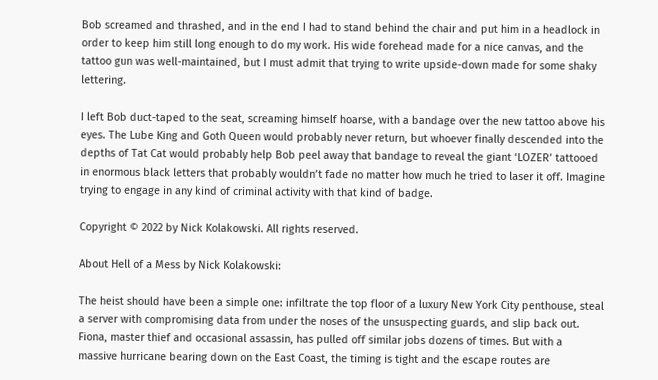Bob screamed and thrashed, and in the end I had to stand behind the chair and put him in a headlock in order to keep him still long enough to do my work. His wide forehead made for a nice canvas, and the tattoo gun was well-maintained, but I must admit that trying to write upside-down made for some shaky lettering.

I left Bob duct-taped to the seat, screaming himself hoarse, with a bandage over the new tattoo above his eyes. The Lube King and Goth Queen would probably never return, but whoever finally descended into the depths of Tat Cat would probably help Bob peel away that bandage to reveal the giant ‘LOZER’ tattooed in enormous black letters that probably wouldn’t fade no matter how much he tried to laser it off. Imagine trying to engage in any kind of criminal activity with that kind of badge.

Copyright © 2022 by Nick Kolakowski. All rights reserved.

About Hell of a Mess by Nick Kolakowski:

The heist should have been a simple one: infiltrate the top floor of a luxury New York City penthouse, steal a server with compromising data from under the noses of the unsuspecting guards, and slip back out. Fiona, master thief and occasional assassin, has pulled off similar jobs dozens of times. But with a massive hurricane bearing down on the East Coast, the timing is tight and the escape routes are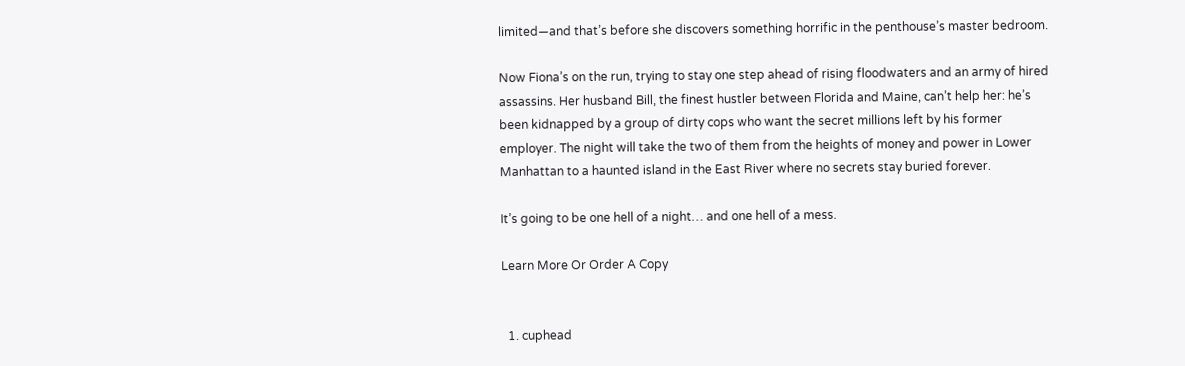limited—and that’s before she discovers something horrific in the penthouse’s master bedroom.

Now Fiona’s on the run, trying to stay one step ahead of rising floodwaters and an army of hired assassins. Her husband Bill, the finest hustler between Florida and Maine, can’t help her: he’s been kidnapped by a group of dirty cops who want the secret millions left by his former employer. The night will take the two of them from the heights of money and power in Lower Manhattan to a haunted island in the East River where no secrets stay buried forever.

It’s going to be one hell of a night… and one hell of a mess.

Learn More Or Order A Copy


  1. cuphead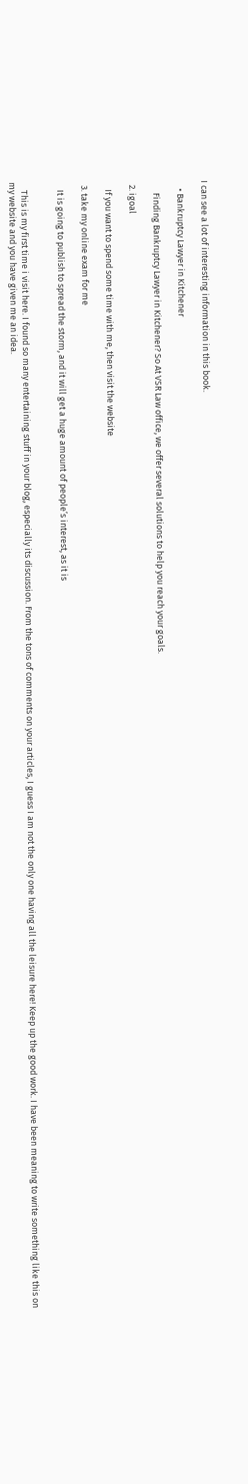I can see a lot of interesting information in this book.

    • Bankruptcy Lawyer in Kitchener

      Finding Bankruptcy Lawyer in Kitchener? So At VSR Law office, we offer several solutions to help you reach your goals.

  2. igoal

    If you want to spend some time with me, then visit the website

  3. take my online exam for me

    It is going to publish to spread the storm, and it will get a huge amount of people’s interest, as it is


    This is my first time i visit here. I found so many entertaining stuff in your blog, especially its discussion. From the tons of comments on your articles, I guess I am not the only one having all the leisure here! Keep up the good work. I have been meaning to write something like this on my website and you have given me an idea.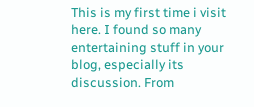This is my first time i visit here. I found so many entertaining stuff in your blog, especially its discussion. From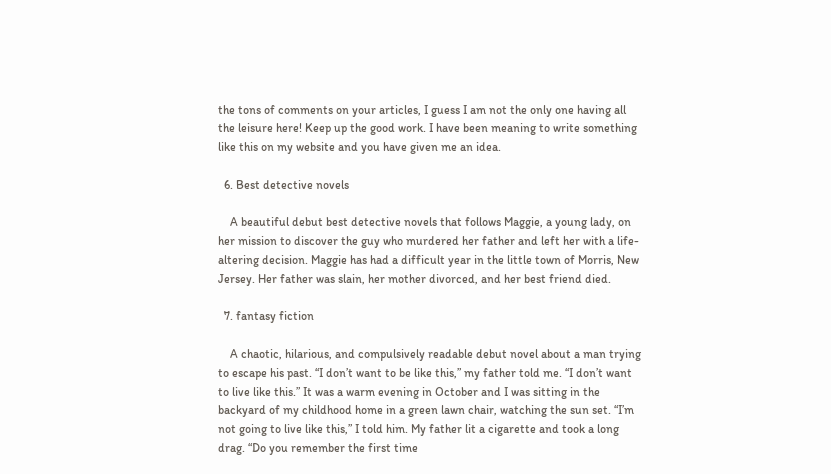the tons of comments on your articles, I guess I am not the only one having all the leisure here! Keep up the good work. I have been meaning to write something like this on my website and you have given me an idea.

  6. Best detective novels

    A beautiful debut best detective novels that follows Maggie, a young lady, on her mission to discover the guy who murdered her father and left her with a life-altering decision. Maggie has had a difficult year in the little town of Morris, New Jersey. Her father was slain, her mother divorced, and her best friend died.

  7. fantasy fiction

    A chaotic, hilarious, and compulsively readable debut novel about a man trying to escape his past. “I don’t want to be like this,” my father told me. “I don’t want to live like this.” It was a warm evening in October and I was sitting in the backyard of my childhood home in a green lawn chair, watching the sun set. “I’m not going to live like this,” I told him. My father lit a cigarette and took a long drag. “Do you remember the first time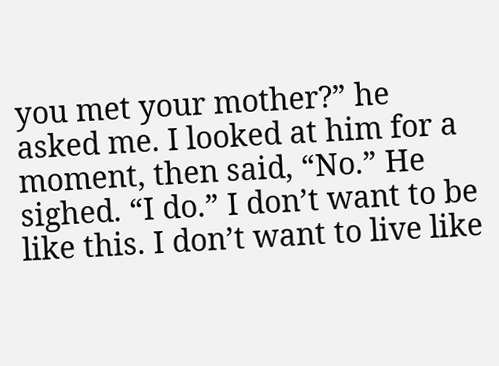you met your mother?” he asked me. I looked at him for a moment, then said, “No.” He sighed. “I do.” I don’t want to be like this. I don’t want to live like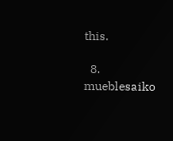this.

  8. mueblesaiko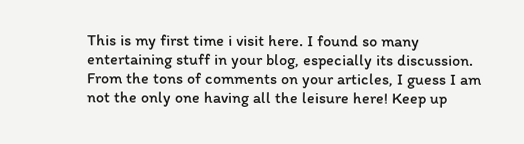This is my first time i visit here. I found so many entertaining stuff in your blog, especially its discussion. From the tons of comments on your articles, I guess I am not the only one having all the leisure here! Keep up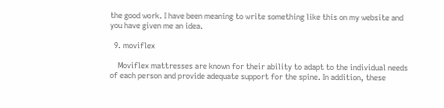the good work. I have been meaning to write something like this on my website and you have given me an idea.

  9. moviflex

    Moviflex mattresses are known for their ability to adapt to the individual needs of each person and provide adequate support for the spine. In addition, these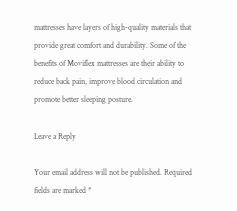mattresses have layers of high-quality materials that provide great comfort and durability. Some of the benefits of Moviflex mattresses are their ability to reduce back pain, improve blood circulation and promote better sleeping posture.

Leave a Reply

Your email address will not be published. Required fields are marked *